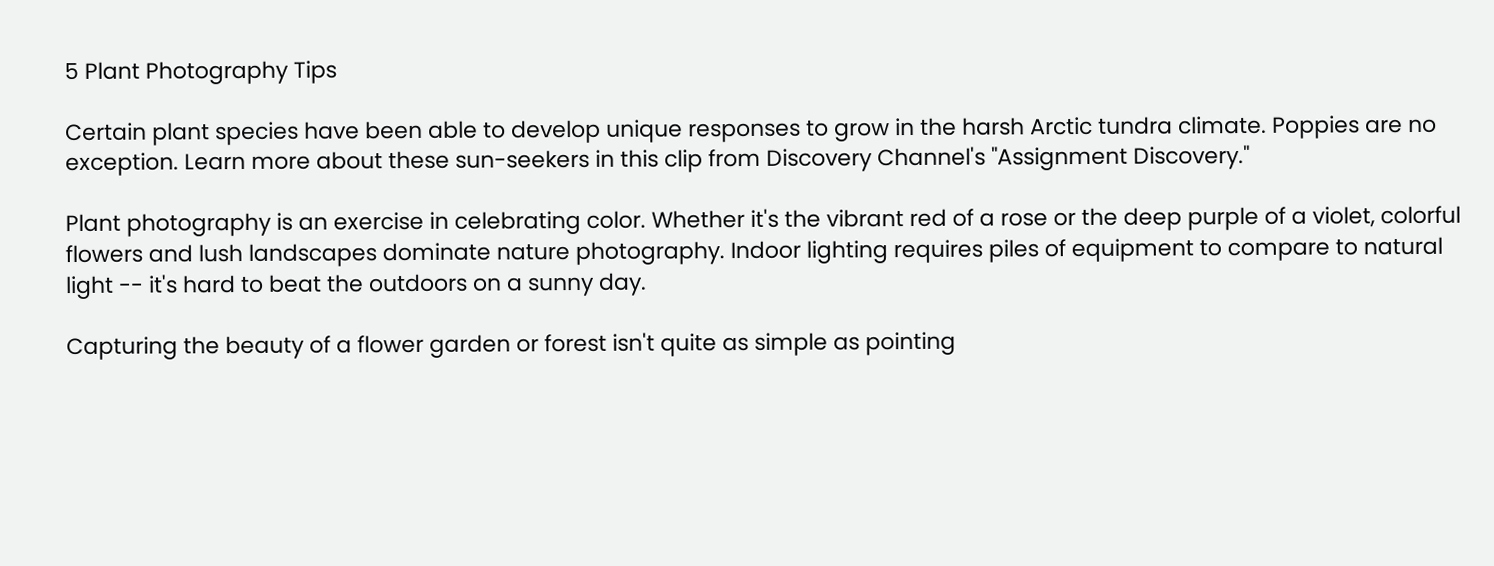5 Plant Photography Tips

Certain plant species have been able to develop unique responses to grow in the harsh Arctic tundra climate. Poppies are no exception. Learn more about these sun-seekers in this clip from Discovery Channel's "Assignment Discovery."

Plant photography is an exercise in celebrating color. Whether it's the vibrant red of a rose or the deep purple of a violet, colorful flowers and lush landscapes dominate nature photography. Indoor lighting requires piles of equipment to compare to natural light -- it's hard to beat the outdoors on a sunny day.

Capturing the beauty of a flower garden or forest isn't quite as simple as pointing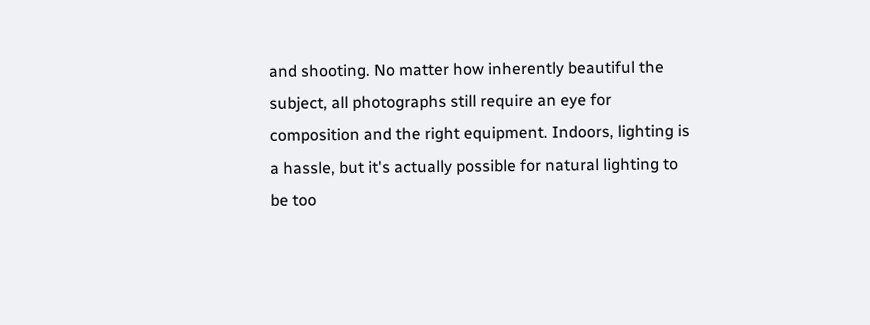and shooting. No matter how inherently beautiful the subject, all photographs still require an eye for composition and the right equipment. Indoors, lighting is a hassle, but it's actually possible for natural lighting to be too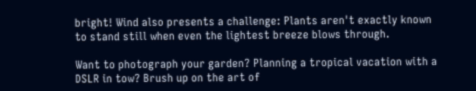bright! Wind also presents a challenge: Plants aren't exactly known to stand still when even the lightest breeze blows through.

Want to photograph your garden? Planning a tropical vacation with a DSLR in tow? Brush up on the art of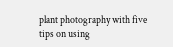plant photography with five tips on using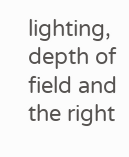lighting, depth of field and the right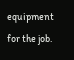equipment for the job.